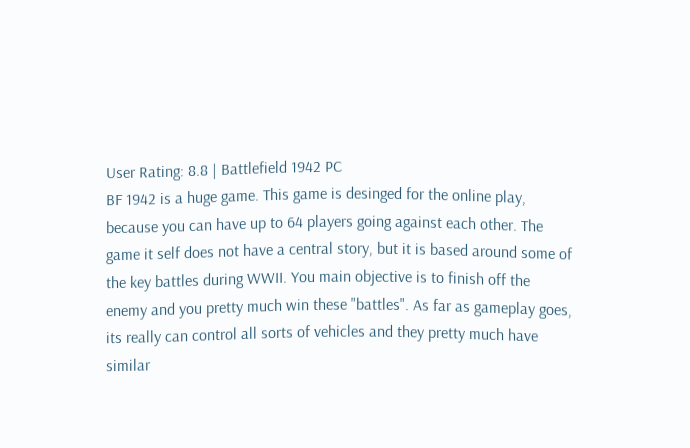User Rating: 8.8 | Battlefield 1942 PC
BF 1942 is a huge game. This game is desinged for the online play, because you can have up to 64 players going against each other. The game it self does not have a central story, but it is based around some of the key battles during WWII. You main objective is to finish off the enemy and you pretty much win these "battles". As far as gameplay goes, its really can control all sorts of vehicles and they pretty much have similar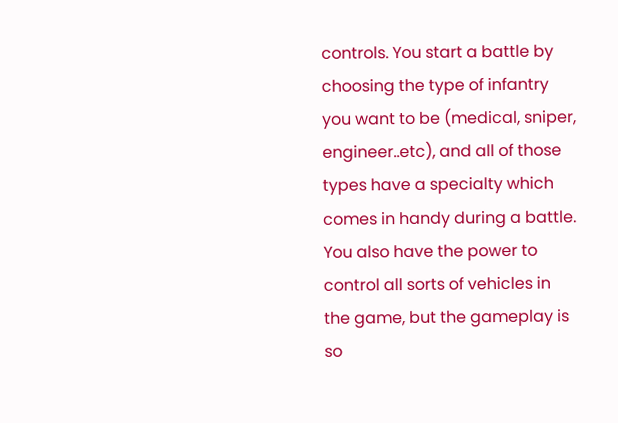controls. You start a battle by choosing the type of infantry you want to be (medical, sniper, engineer..etc), and all of those types have a specialty which comes in handy during a battle. You also have the power to control all sorts of vehicles in the game, but the gameplay is so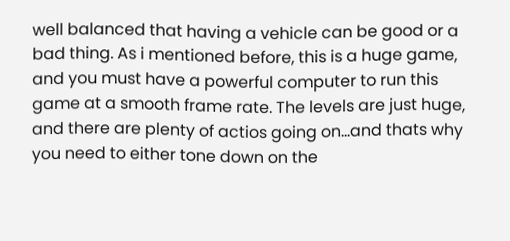well balanced that having a vehicle can be good or a bad thing. As i mentioned before, this is a huge game, and you must have a powerful computer to run this game at a smooth frame rate. The levels are just huge, and there are plenty of actios going on...and thats why you need to either tone down on the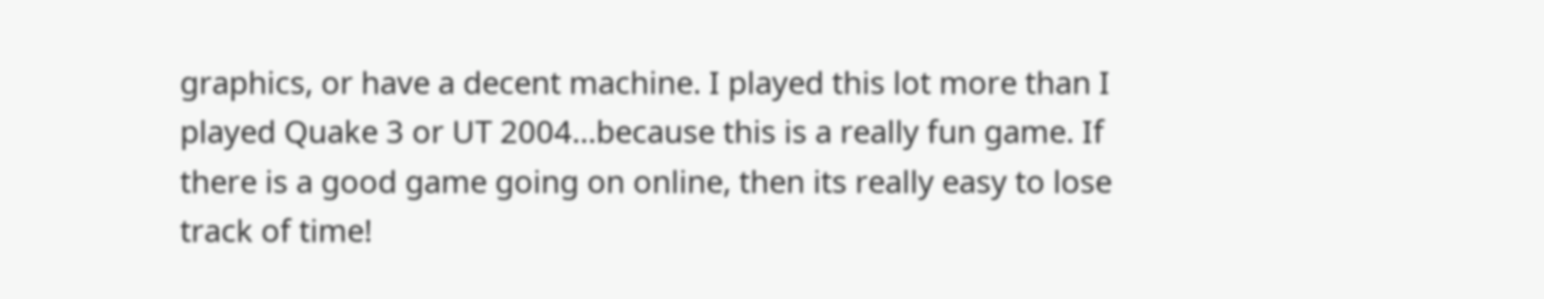graphics, or have a decent machine. I played this lot more than I played Quake 3 or UT 2004...because this is a really fun game. If there is a good game going on online, then its really easy to lose track of time!